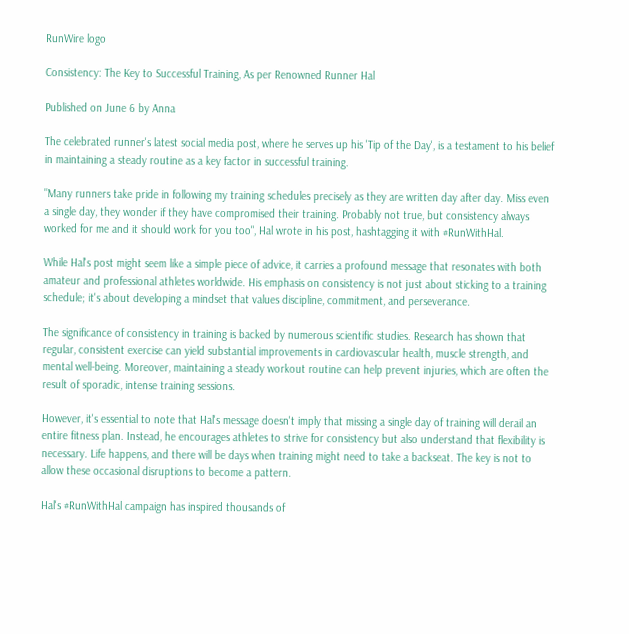RunWire logo

Consistency: The Key to Successful Training, As per Renowned Runner Hal

Published on June 6 by Anna

The celebrated runner's latest social media post, where he serves up his 'Tip of the Day', is a testament to his belief in maintaining a steady routine as a key factor in successful training.

"Many runners take pride in following my training schedules precisely as they are written day after day. Miss even a single day, they wonder if they have compromised their training. Probably not true, but consistency always worked for me and it should work for you too", Hal wrote in his post, hashtagging it with #RunWithHal.

While Hal's post might seem like a simple piece of advice, it carries a profound message that resonates with both amateur and professional athletes worldwide. His emphasis on consistency is not just about sticking to a training schedule; it's about developing a mindset that values discipline, commitment, and perseverance.

The significance of consistency in training is backed by numerous scientific studies. Research has shown that regular, consistent exercise can yield substantial improvements in cardiovascular health, muscle strength, and mental well-being. Moreover, maintaining a steady workout routine can help prevent injuries, which are often the result of sporadic, intense training sessions.

However, it's essential to note that Hal's message doesn't imply that missing a single day of training will derail an entire fitness plan. Instead, he encourages athletes to strive for consistency but also understand that flexibility is necessary. Life happens, and there will be days when training might need to take a backseat. The key is not to allow these occasional disruptions to become a pattern.

Hal's #RunWithHal campaign has inspired thousands of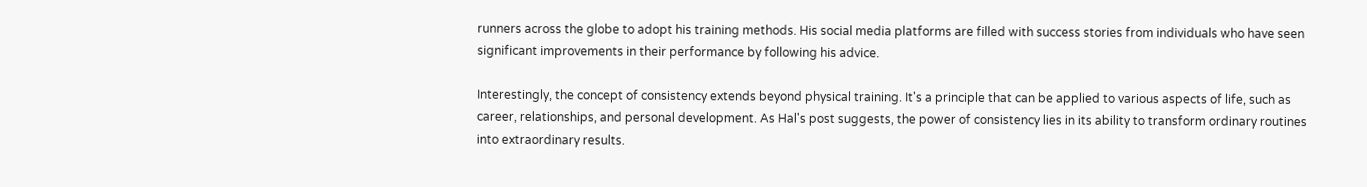runners across the globe to adopt his training methods. His social media platforms are filled with success stories from individuals who have seen significant improvements in their performance by following his advice.

Interestingly, the concept of consistency extends beyond physical training. It's a principle that can be applied to various aspects of life, such as career, relationships, and personal development. As Hal's post suggests, the power of consistency lies in its ability to transform ordinary routines into extraordinary results.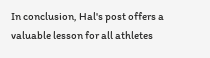In conclusion, Hal's post offers a valuable lesson for all athletes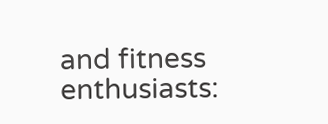and fitness enthusiasts: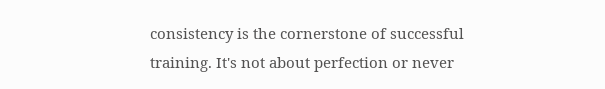consistency is the cornerstone of successful training. It's not about perfection or never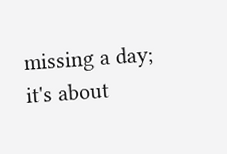missing a day; it's about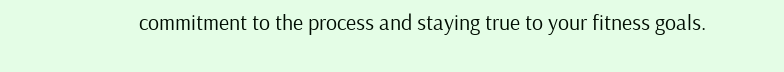commitment to the process and staying true to your fitness goals.